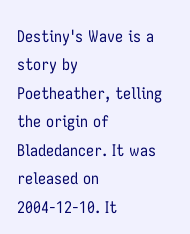Destiny's Wave is a story by Poetheather, telling the origin of Bladedancer. It was released on 2004-12-10. It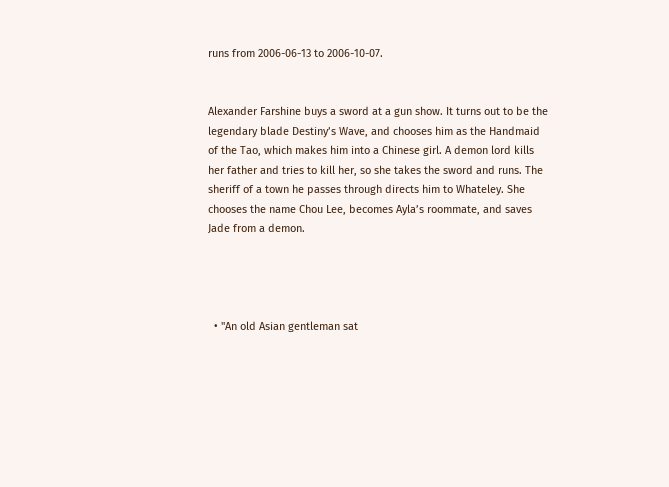runs from 2006-06-13 to 2006-10-07.


Alexander Farshine buys a sword at a gun show. It turns out to be the legendary blade Destiny’s Wave, and chooses him as the Handmaid of the Tao, which makes him into a Chinese girl. A demon lord kills her father and tries to kill her, so she takes the sword and runs. The sheriff of a town he passes through directs him to Whateley. She chooses the name Chou Lee, becomes Ayla’s roommate, and saves Jade from a demon.




  • "An old Asian gentleman sat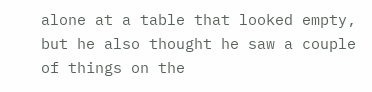alone at a table that looked empty, but he also thought he saw a couple of things on the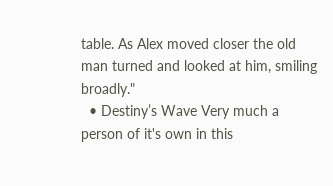table. As Alex moved closer the old man turned and looked at him, smiling broadly."
  • Destiny’s Wave Very much a person of it's own in this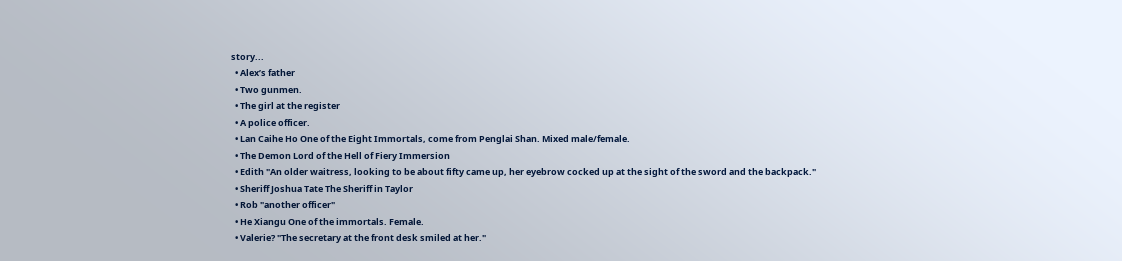story...
  • Alex’s father
  • Two gunmen.
  • The girl at the register
  • A police officer.
  • Lan Caihe Ho One of the Eight Immortals, come from Penglai Shan. Mixed male/female.
  • The Demon Lord of the Hell of Fiery Immersion
  • Edith "An older waitress, looking to be about fifty came up, her eyebrow cocked up at the sight of the sword and the backpack."
  • Sheriff Joshua Tate The Sheriff in Taylor
  • Rob "another officer"
  • He Xiangu One of the immortals. Female.
  • Valerie? "The secretary at the front desk smiled at her."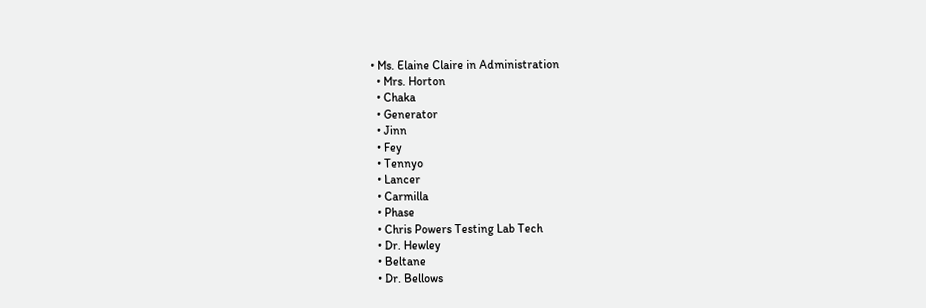• Ms. Elaine Claire in Administration
  • Mrs. Horton
  • Chaka
  • Generator
  • Jinn
  • Fey
  • Tennyo
  • Lancer
  • Carmilla
  • Phase
  • Chris Powers Testing Lab Tech
  • Dr. Hewley
  • Beltane
  • Dr. Bellows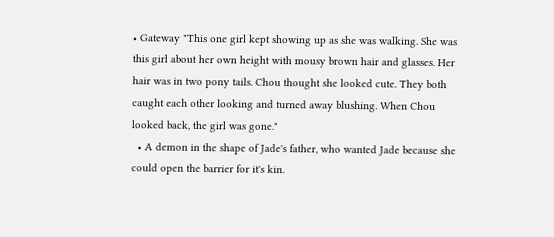• Gateway "This one girl kept showing up as she was walking. She was this girl about her own height with mousy brown hair and glasses. Her hair was in two pony tails. Chou thought she looked cute. They both caught each other looking and turned away blushing. When Chou looked back, the girl was gone."
  • A demon in the shape of Jade's father, who wanted Jade because she could open the barrier for it's kin.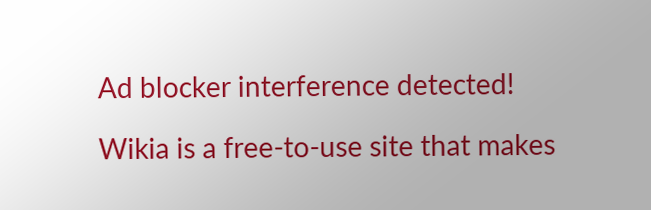Ad blocker interference detected!

Wikia is a free-to-use site that makes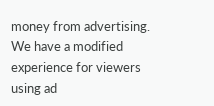money from advertising. We have a modified experience for viewers using ad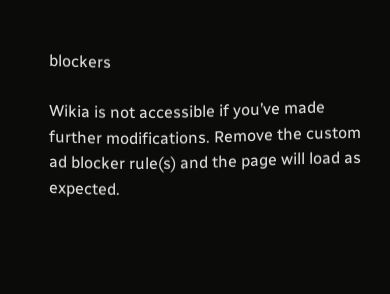blockers

Wikia is not accessible if you’ve made further modifications. Remove the custom ad blocker rule(s) and the page will load as expected.